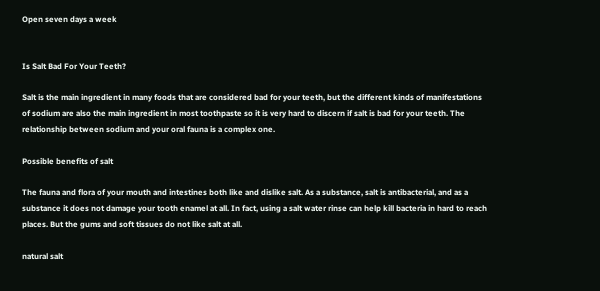Open seven days a week


Is Salt Bad For Your Teeth?

Salt is the main ingredient in many foods that are considered bad for your teeth, but the different kinds of manifestations of sodium are also the main ingredient in most toothpaste so it is very hard to discern if salt is bad for your teeth. The relationship between sodium and your oral fauna is a complex one.

Possible benefits of salt

The fauna and flora of your mouth and intestines both like and dislike salt. As a substance, salt is antibacterial, and as a substance it does not damage your tooth enamel at all. In fact, using a salt water rinse can help kill bacteria in hard to reach places. But the gums and soft tissues do not like salt at all.

natural salt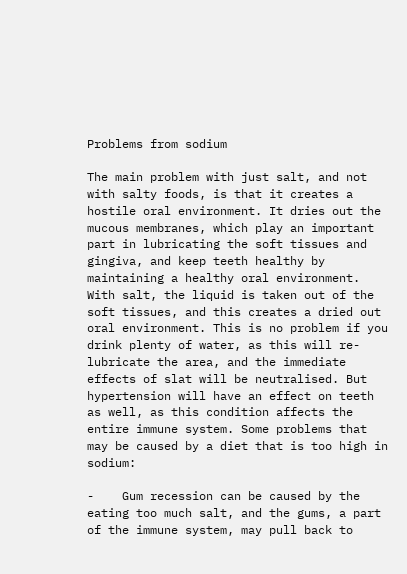Problems from sodium

The main problem with just salt, and not with salty foods, is that it creates a hostile oral environment. It dries out the mucous membranes, which play an important part in lubricating the soft tissues and gingiva, and keep teeth healthy by maintaining a healthy oral environment. With salt, the liquid is taken out of the soft tissues, and this creates a dried out oral environment. This is no problem if you drink plenty of water, as this will re-lubricate the area, and the immediate effects of slat will be neutralised. But hypertension will have an effect on teeth as well, as this condition affects the entire immune system. Some problems that may be caused by a diet that is too high in sodium:

-    Gum recession can be caused by the eating too much salt, and the gums, a part of the immune system, may pull back to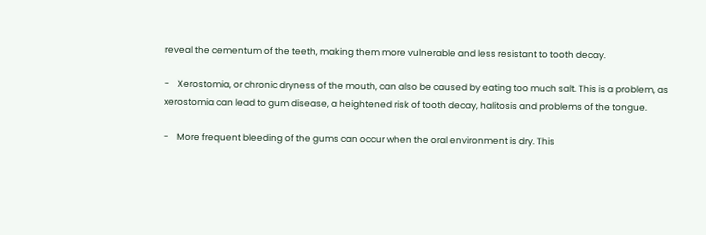reveal the cementum of the teeth, making them more vulnerable and less resistant to tooth decay.

-    Xerostomia, or chronic dryness of the mouth, can also be caused by eating too much salt. This is a problem, as xerostomia can lead to gum disease, a heightened risk of tooth decay, halitosis and problems of the tongue.

-    More frequent bleeding of the gums can occur when the oral environment is dry. This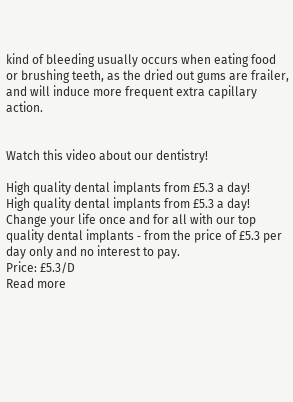kind of bleeding usually occurs when eating food or brushing teeth, as the dried out gums are frailer, and will induce more frequent extra capillary action.


Watch this video about our dentistry!

High quality dental implants from £5.3 a day!
High quality dental implants from £5.3 a day!
Change your life once and for all with our top quality dental implants ‐ from the price of £5.3 per day only and no interest to pay.
Price: £5.3/D
Read more